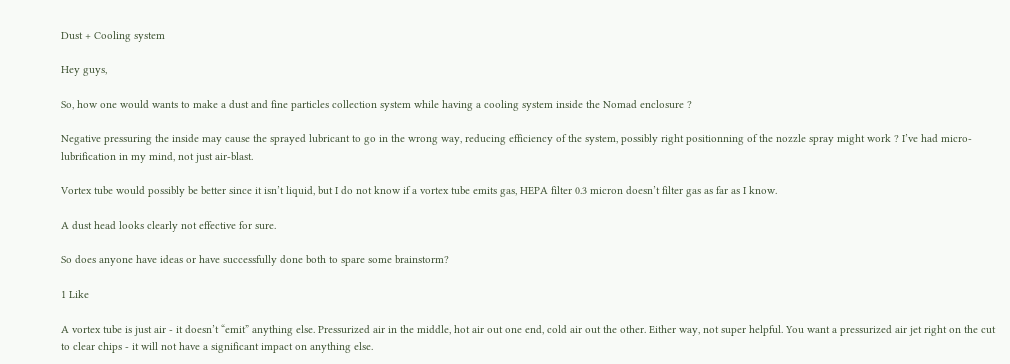Dust + Cooling system

Hey guys,

So, how one would wants to make a dust and fine particles collection system while having a cooling system inside the Nomad enclosure ?

Negative pressuring the inside may cause the sprayed lubricant to go in the wrong way, reducing efficiency of the system, possibly right positionning of the nozzle spray might work ? I’ve had micro-lubrification in my mind, not just air-blast.

Vortex tube would possibly be better since it isn’t liquid, but I do not know if a vortex tube emits gas, HEPA filter 0.3 micron doesn’t filter gas as far as I know.

A dust head looks clearly not effective for sure.

So does anyone have ideas or have successfully done both to spare some brainstorm?

1 Like

A vortex tube is just air - it doesn’t “emit” anything else. Pressurized air in the middle, hot air out one end, cold air out the other. Either way, not super helpful. You want a pressurized air jet right on the cut to clear chips - it will not have a significant impact on anything else.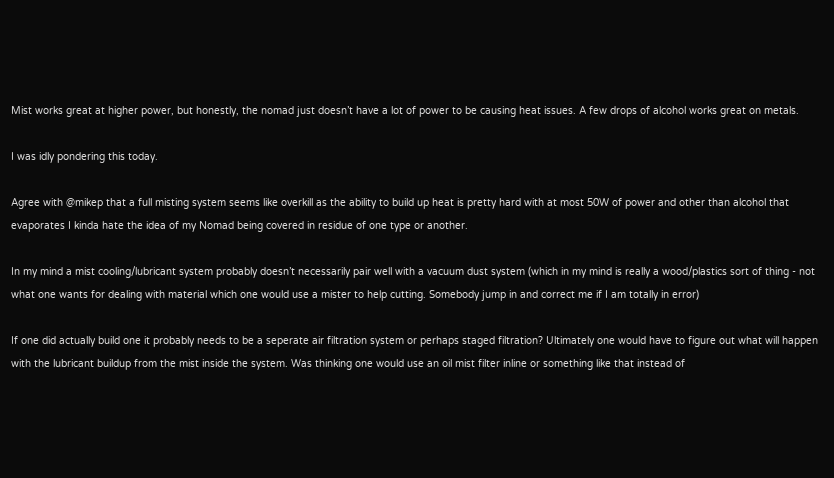Mist works great at higher power, but honestly, the nomad just doesn’t have a lot of power to be causing heat issues. A few drops of alcohol works great on metals.

I was idly pondering this today.

Agree with @mikep that a full misting system seems like overkill as the ability to build up heat is pretty hard with at most 50W of power and other than alcohol that evaporates I kinda hate the idea of my Nomad being covered in residue of one type or another.

In my mind a mist cooling/lubricant system probably doesn’t necessarily pair well with a vacuum dust system (which in my mind is really a wood/plastics sort of thing - not what one wants for dealing with material which one would use a mister to help cutting. Somebody jump in and correct me if I am totally in error)

If one did actually build one it probably needs to be a seperate air filtration system or perhaps staged filtration? Ultimately one would have to figure out what will happen with the lubricant buildup from the mist inside the system. Was thinking one would use an oil mist filter inline or something like that instead of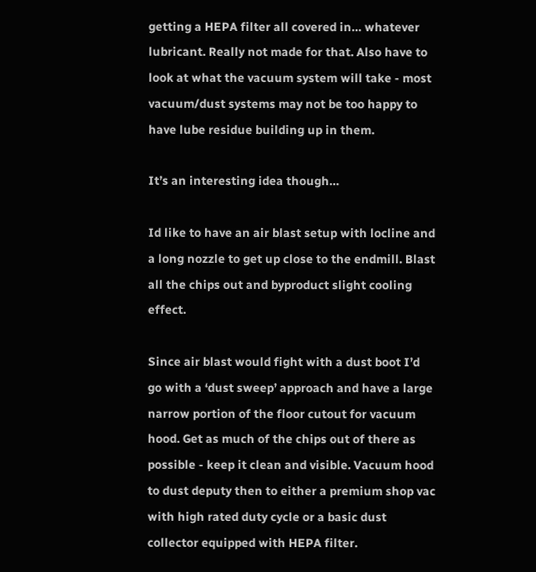getting a HEPA filter all covered in… whatever lubricant. Really not made for that. Also have to look at what the vacuum system will take - most vacuum/dust systems may not be too happy to have lube residue building up in them.

It’s an interesting idea though…

Id like to have an air blast setup with locline and a long nozzle to get up close to the endmill. Blast all the chips out and byproduct slight cooling effect.

Since air blast would fight with a dust boot I’d go with a ‘dust sweep’ approach and have a large narrow portion of the floor cutout for vacuum hood. Get as much of the chips out of there as possible - keep it clean and visible. Vacuum hood to dust deputy then to either a premium shop vac with high rated duty cycle or a basic dust collector equipped with HEPA filter.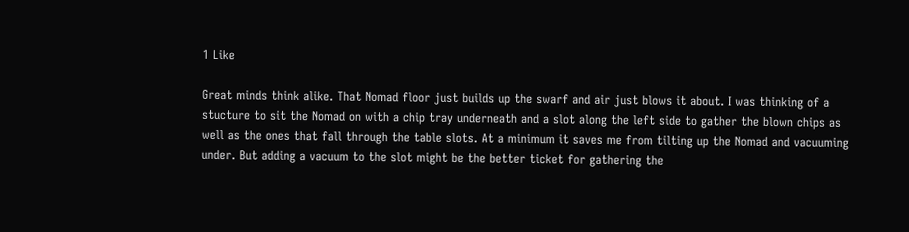1 Like

Great minds think alike. That Nomad floor just builds up the swarf and air just blows it about. I was thinking of a stucture to sit the Nomad on with a chip tray underneath and a slot along the left side to gather the blown chips as well as the ones that fall through the table slots. At a minimum it saves me from tilting up the Nomad and vacuuming under. But adding a vacuum to the slot might be the better ticket for gathering the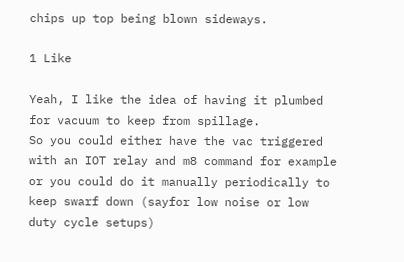chips up top being blown sideways.

1 Like

Yeah, I like the idea of having it plumbed for vacuum to keep from spillage.
So you could either have the vac triggered with an IOT relay and m8 command for example or you could do it manually periodically to keep swarf down (sayfor low noise or low duty cycle setups)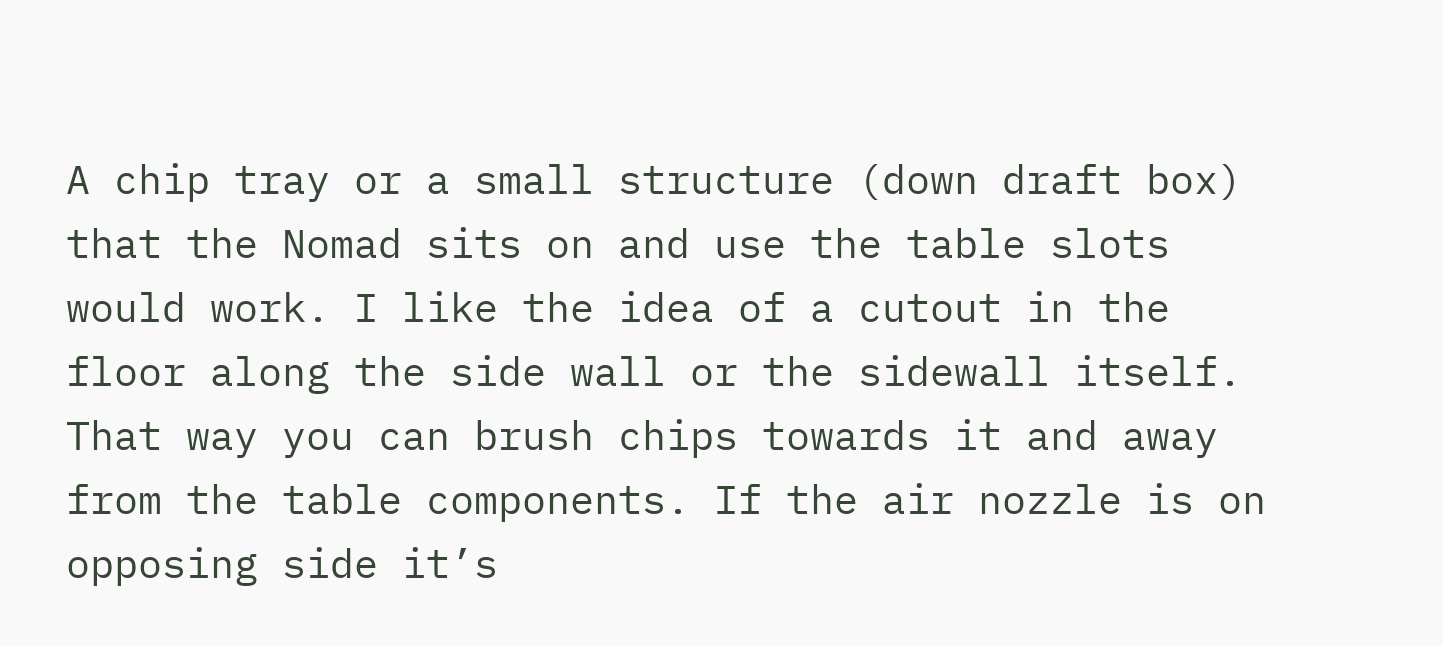A chip tray or a small structure (down draft box) that the Nomad sits on and use the table slots would work. I like the idea of a cutout in the floor along the side wall or the sidewall itself. That way you can brush chips towards it and away from the table components. If the air nozzle is on opposing side it’s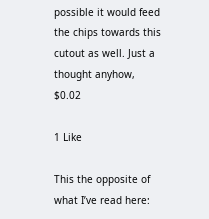possible it would feed the chips towards this cutout as well. Just a thought anyhow, $0.02

1 Like

This the opposite of what I’ve read here: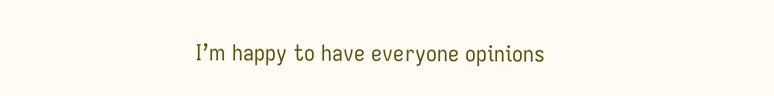I’m happy to have everyone opinions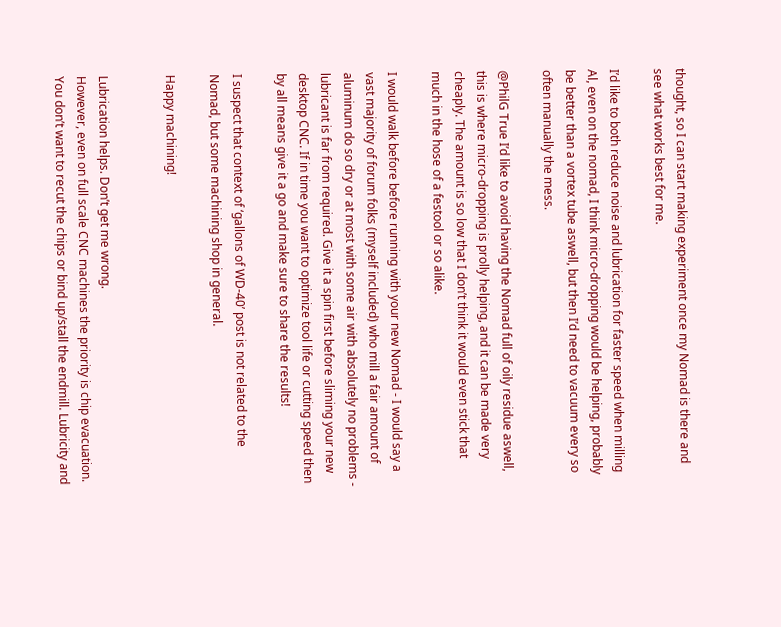thought, so I can start making experiment once my Nomad is there and see what works best for me.

I’d like to both reduce noise and lubrication for faster speed when milling Al, even on the nomad, I think micro-dropping would be helping, probably be better than a vortex tube aswell, but then I’d need to vacuum every so often manually the mess.

@PhilG True I’d like to avoid having the Nomad full of oily residue aswell, this is where micro-dropping is prolly helping, and it can be made very cheaply. The amount is so low that I don’t think it would even stick that much in the hose of a festool or so alike.

I would walk before before running with your new Nomad - I would say a vast majority of forum folks (myself included) who mill a fair amount of aluminum do so dry or at most with some air with absolutely no problems - lubricant is far from required. Give it a spin first before sliming your new desktop CNC. If in time you want to optimize tool life or cutting speed then by all means give it a go and make sure to share the results!

I suspect that context of ‘gallons of WD-40’ post is not related to the Nomad, but some machining shop in general.

Happy machining!


Lubrication helps. Don’t get me wrong.
However, even on full scale CNC machines the priority is chip evacuation. You don’t want to recut the chips or bind up/stall the endmill. Lubricity and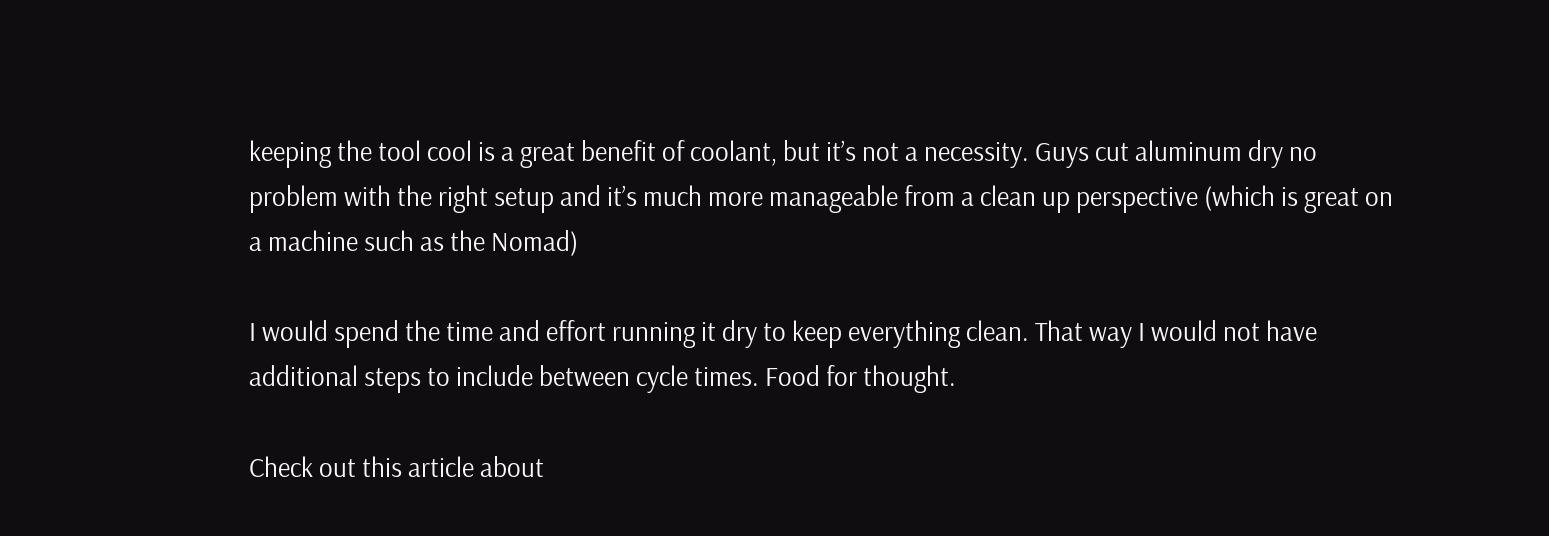keeping the tool cool is a great benefit of coolant, but it’s not a necessity. Guys cut aluminum dry no problem with the right setup and it’s much more manageable from a clean up perspective (which is great on a machine such as the Nomad)

I would spend the time and effort running it dry to keep everything clean. That way I would not have additional steps to include between cycle times. Food for thought.

Check out this article about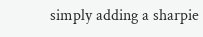simply adding a sharpie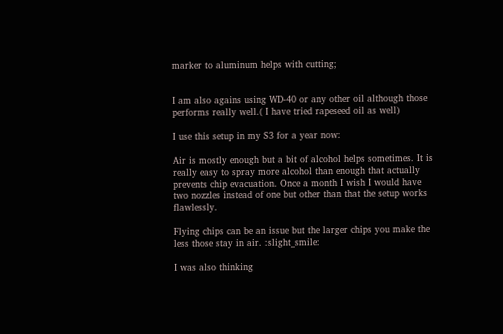marker to aluminum helps with cutting;


I am also agains using WD-40 or any other oil although those performs really well.( I have tried rapeseed oil as well)

I use this setup in my S3 for a year now:

Air is mostly enough but a bit of alcohol helps sometimes. It is really easy to spray more alcohol than enough that actually prevents chip evacuation. Once a month I wish I would have two nozzles instead of one but other than that the setup works flawlessly.

Flying chips can be an issue but the larger chips you make the less those stay in air. :slight_smile:

I was also thinking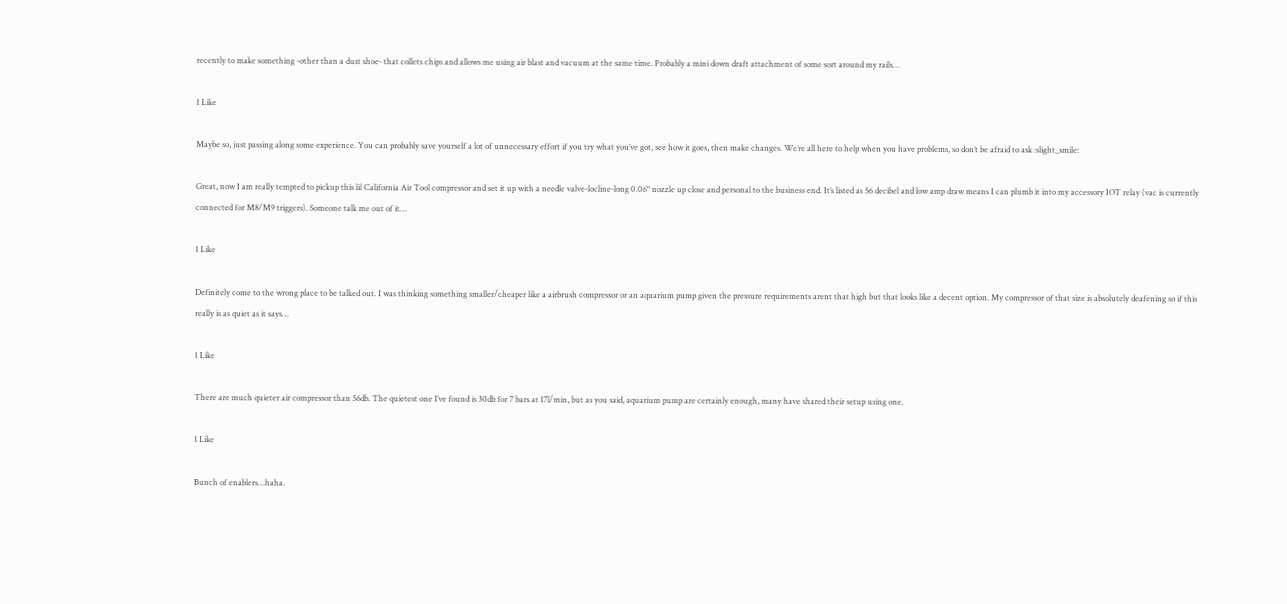recently to make something -other than a dust shoe- that collets chips and allows me using air blast and vacuum at the same time. Probably a mini down draft attachment of some sort around my rails…

1 Like

Maybe so, just passing along some experience. You can probably save yourself a lot of unnecessary effort if you try what you’ve got, see how it goes, then make changes. We’re all here to help when you have problems, so don’t be afraid to ask :slight_smile:

Great, now I am really tempted to pickup this lil California Air Tool compressor and set it up with a needle valve-locline-long 0.06" nozzle up close and personal to the business end. It’s listed as 56 decibel and low amp draw means I can plumb it into my accessory IOT relay (vac is currently connected for M8/M9 triggers). Someone talk me out of it…

1 Like

Definitely come to the wrong place to be talked out. I was thinking something smaller/cheaper like a airbrush compressor or an aquarium pump given the pressure requirements arent that high but that looks like a decent option. My compressor of that size is absolutely deafening so if this really is as quiet as it says…

1 Like

There are much quieter air compressor than 56db. The quietest one I’ve found is 30db for 7 bars at 17l/min, but as you said, aquarium pump are certainly enough, many have shared their setup using one.

1 Like

Bunch of enablers…haha.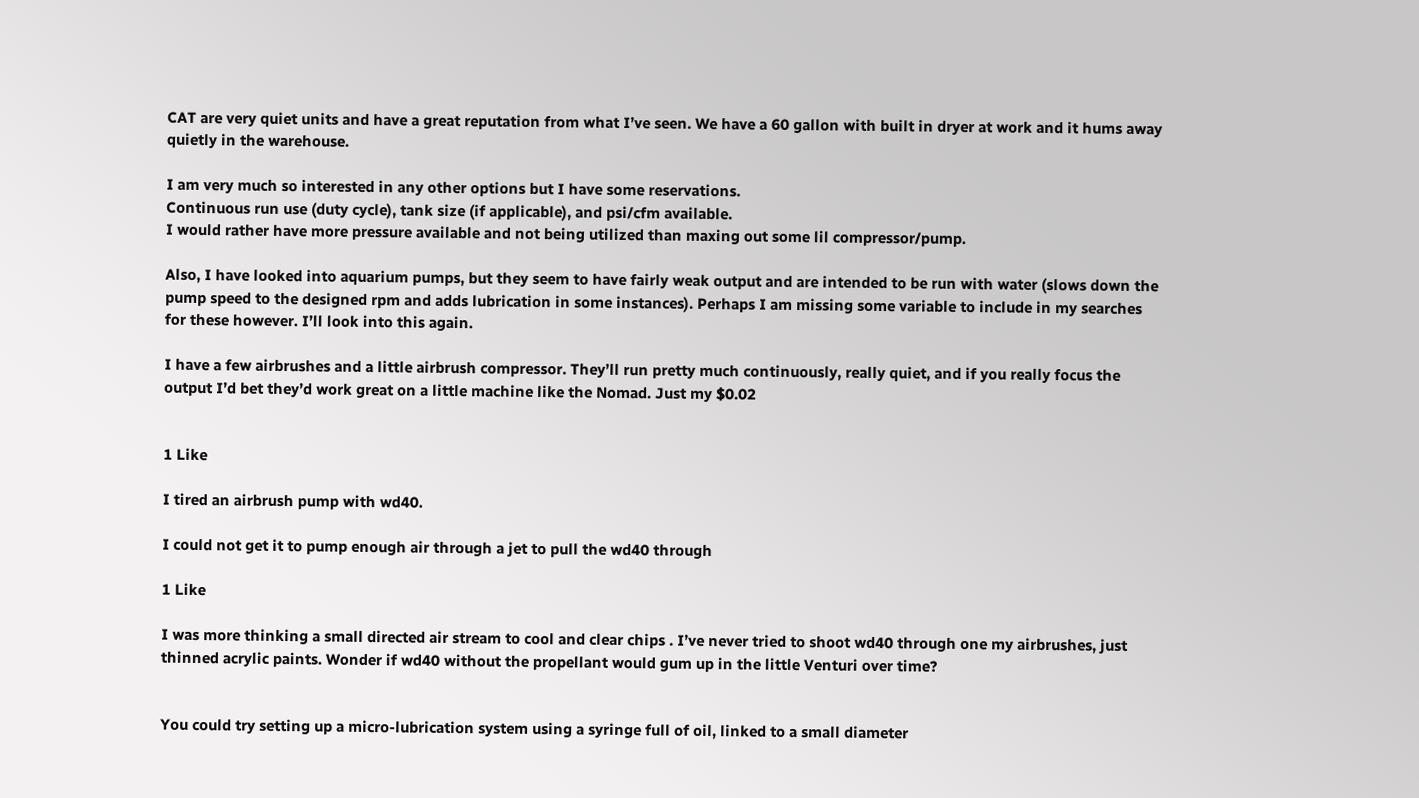CAT are very quiet units and have a great reputation from what I’ve seen. We have a 60 gallon with built in dryer at work and it hums away quietly in the warehouse.

I am very much so interested in any other options but I have some reservations.
Continuous run use (duty cycle), tank size (if applicable), and psi/cfm available.
I would rather have more pressure available and not being utilized than maxing out some lil compressor/pump.

Also, I have looked into aquarium pumps, but they seem to have fairly weak output and are intended to be run with water (slows down the pump speed to the designed rpm and adds lubrication in some instances). Perhaps I am missing some variable to include in my searches for these however. I’ll look into this again.

I have a few airbrushes and a little airbrush compressor. They’ll run pretty much continuously, really quiet, and if you really focus the output I’d bet they’d work great on a little machine like the Nomad. Just my $0.02


1 Like

I tired an airbrush pump with wd40.

I could not get it to pump enough air through a jet to pull the wd40 through

1 Like

I was more thinking a small directed air stream to cool and clear chips . I’ve never tried to shoot wd40 through one my airbrushes, just thinned acrylic paints. Wonder if wd40 without the propellant would gum up in the little Venturi over time?


You could try setting up a micro-lubrication system using a syringe full of oil, linked to a small diameter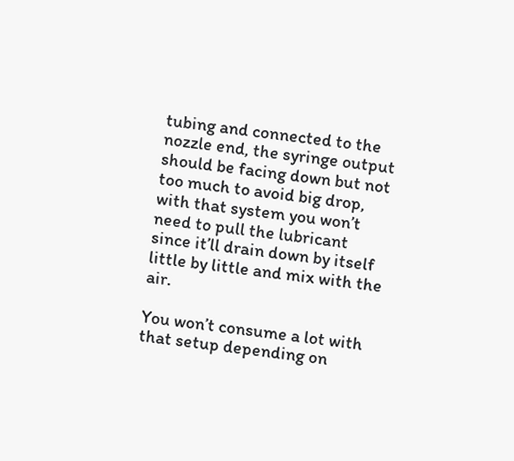tubing and connected to the nozzle end, the syringe output should be facing down but not too much to avoid big drop, with that system you won’t need to pull the lubricant since it’ll drain down by itself little by little and mix with the air.

You won’t consume a lot with that setup depending on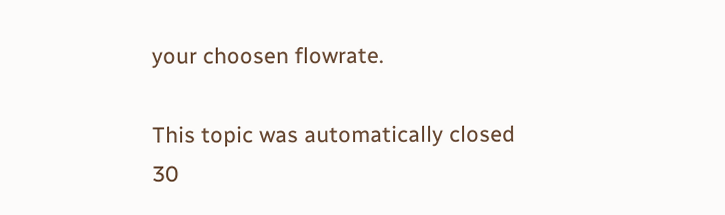your choosen flowrate.

This topic was automatically closed 30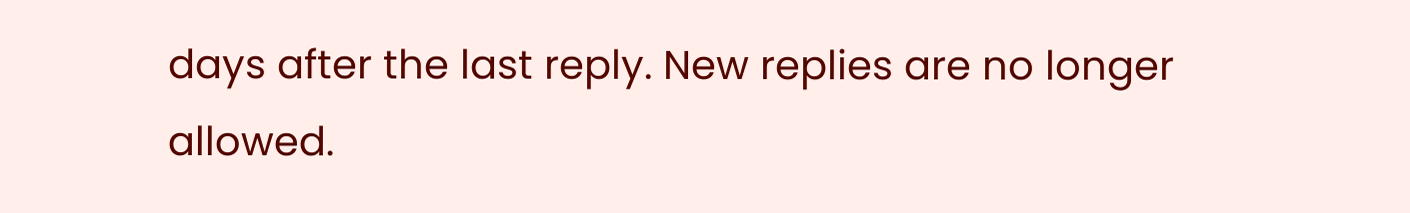days after the last reply. New replies are no longer allowed.